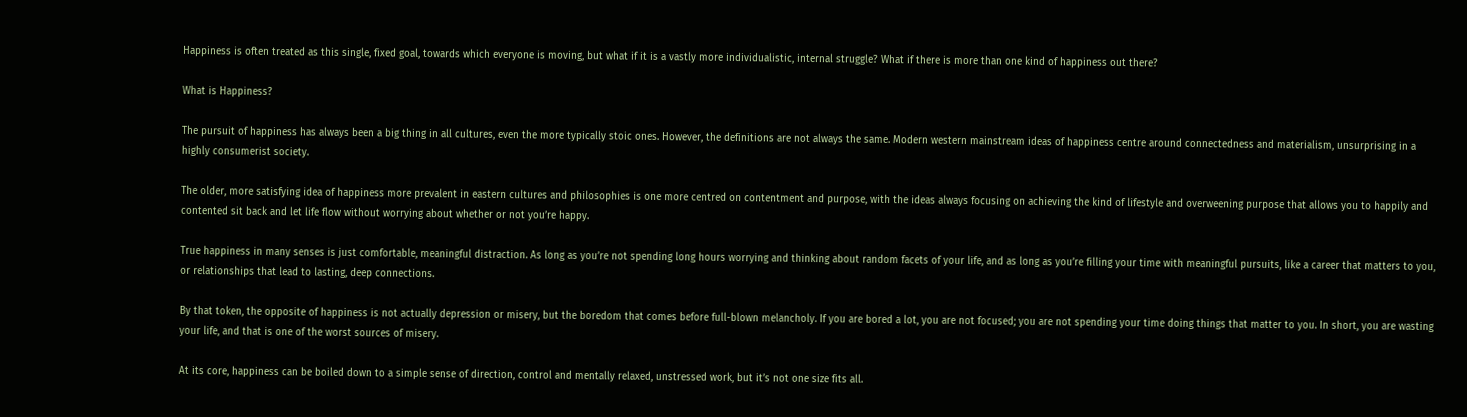Happiness is often treated as this single, fixed goal, towards which everyone is moving, but what if it is a vastly more individualistic, internal struggle? What if there is more than one kind of happiness out there?

What is Happiness?

The pursuit of happiness has always been a big thing in all cultures, even the more typically stoic ones. However, the definitions are not always the same. Modern western mainstream ideas of happiness centre around connectedness and materialism, unsurprising in a highly consumerist society.

The older, more satisfying idea of happiness more prevalent in eastern cultures and philosophies is one more centred on contentment and purpose, with the ideas always focusing on achieving the kind of lifestyle and overweening purpose that allows you to happily and contented sit back and let life flow without worrying about whether or not you’re happy.

True happiness in many senses is just comfortable, meaningful distraction. As long as you’re not spending long hours worrying and thinking about random facets of your life, and as long as you’re filling your time with meaningful pursuits, like a career that matters to you, or relationships that lead to lasting, deep connections.

By that token, the opposite of happiness is not actually depression or misery, but the boredom that comes before full-blown melancholy. If you are bored a lot, you are not focused; you are not spending your time doing things that matter to you. In short, you are wasting your life, and that is one of the worst sources of misery.

At its core, happiness can be boiled down to a simple sense of direction, control and mentally relaxed, unstressed work, but it’s not one size fits all.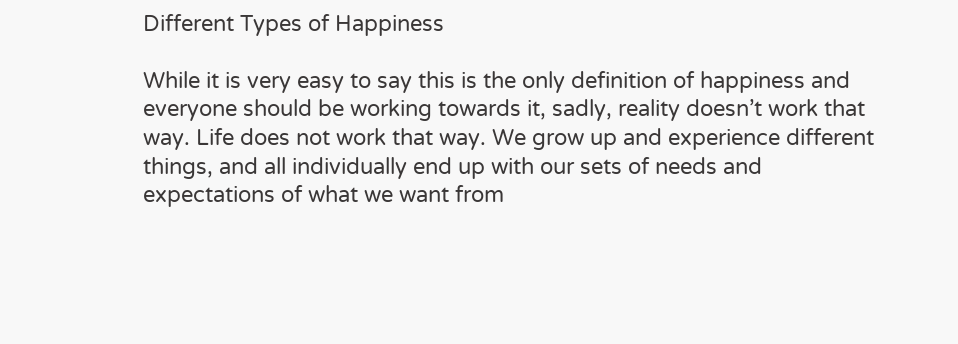Different Types of Happiness

While it is very easy to say this is the only definition of happiness and everyone should be working towards it, sadly, reality doesn’t work that way. Life does not work that way. We grow up and experience different things, and all individually end up with our sets of needs and expectations of what we want from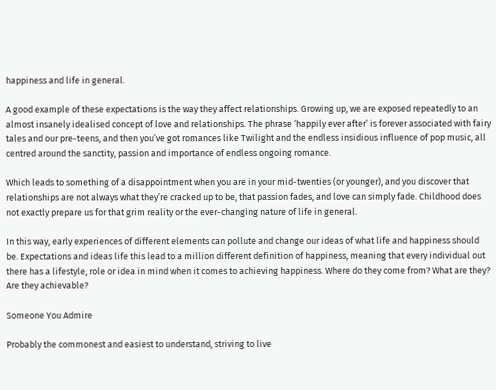happiness and life in general.

A good example of these expectations is the way they affect relationships. Growing up, we are exposed repeatedly to an almost insanely idealised concept of love and relationships. The phrase ‘happily ever after’ is forever associated with fairy tales and our pre-teens, and then you’ve got romances like Twilight and the endless insidious influence of pop music, all centred around the sanctity, passion and importance of endless ongoing romance.

Which leads to something of a disappointment when you are in your mid-twenties (or younger), and you discover that relationships are not always what they’re cracked up to be, that passion fades, and love can simply fade. Childhood does not exactly prepare us for that grim reality or the ever-changing nature of life in general.

In this way, early experiences of different elements can pollute and change our ideas of what life and happiness should be. Expectations and ideas life this lead to a million different definition of happiness, meaning that every individual out there has a lifestyle, role or idea in mind when it comes to achieving happiness. Where do they come from? What are they? Are they achievable?

Someone You Admire

Probably the commonest and easiest to understand, striving to live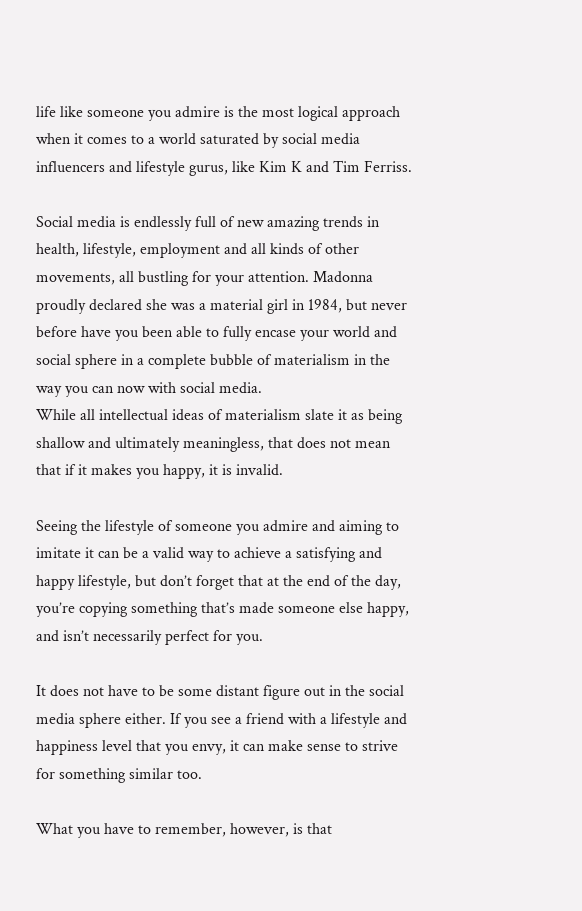life like someone you admire is the most logical approach when it comes to a world saturated by social media influencers and lifestyle gurus, like Kim K and Tim Ferriss.

Social media is endlessly full of new amazing trends in health, lifestyle, employment and all kinds of other movements, all bustling for your attention. Madonna proudly declared she was a material girl in 1984, but never before have you been able to fully encase your world and social sphere in a complete bubble of materialism in the way you can now with social media.
While all intellectual ideas of materialism slate it as being shallow and ultimately meaningless, that does not mean that if it makes you happy, it is invalid.

Seeing the lifestyle of someone you admire and aiming to imitate it can be a valid way to achieve a satisfying and happy lifestyle, but don’t forget that at the end of the day, you’re copying something that’s made someone else happy, and isn’t necessarily perfect for you.

It does not have to be some distant figure out in the social media sphere either. If you see a friend with a lifestyle and happiness level that you envy, it can make sense to strive for something similar too.

What you have to remember, however, is that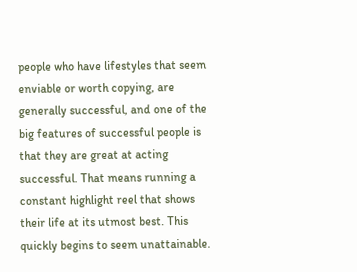people who have lifestyles that seem enviable or worth copying, are generally successful, and one of the big features of successful people is that they are great at acting successful. That means running a constant highlight reel that shows their life at its utmost best. This quickly begins to seem unattainable.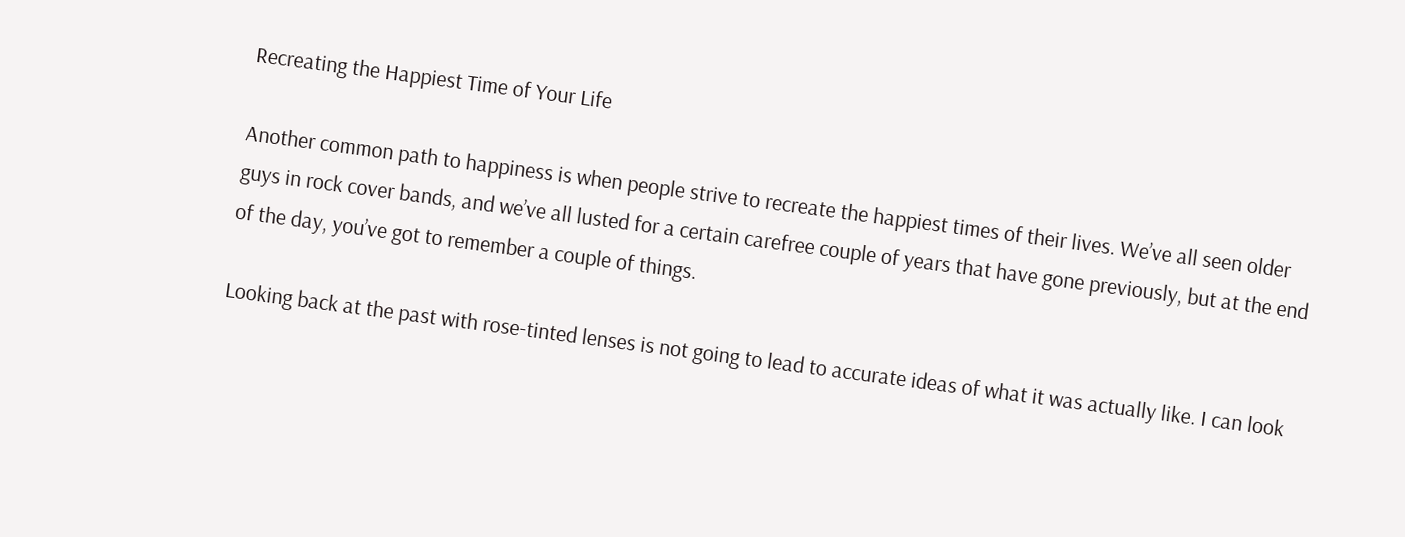Recreating the Happiest Time of Your Life

Another common path to happiness is when people strive to recreate the happiest times of their lives. We’ve all seen older guys in rock cover bands, and we’ve all lusted for a certain carefree couple of years that have gone previously, but at the end of the day, you’ve got to remember a couple of things.

Looking back at the past with rose-tinted lenses is not going to lead to accurate ideas of what it was actually like. I can look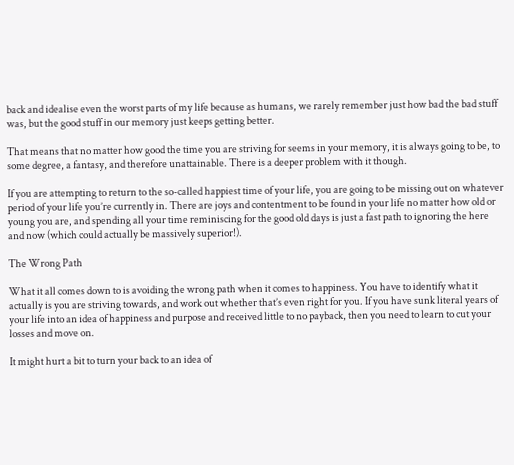back and idealise even the worst parts of my life because as humans, we rarely remember just how bad the bad stuff was, but the good stuff in our memory just keeps getting better.

That means that no matter how good the time you are striving for seems in your memory, it is always going to be, to some degree, a fantasy, and therefore unattainable. There is a deeper problem with it though.

If you are attempting to return to the so-called happiest time of your life, you are going to be missing out on whatever period of your life you’re currently in. There are joys and contentment to be found in your life no matter how old or young you are, and spending all your time reminiscing for the good old days is just a fast path to ignoring the here and now (which could actually be massively superior!).

The Wrong Path

What it all comes down to is avoiding the wrong path when it comes to happiness. You have to identify what it actually is you are striving towards, and work out whether that’s even right for you. If you have sunk literal years of your life into an idea of happiness and purpose and received little to no payback, then you need to learn to cut your losses and move on.

It might hurt a bit to turn your back to an idea of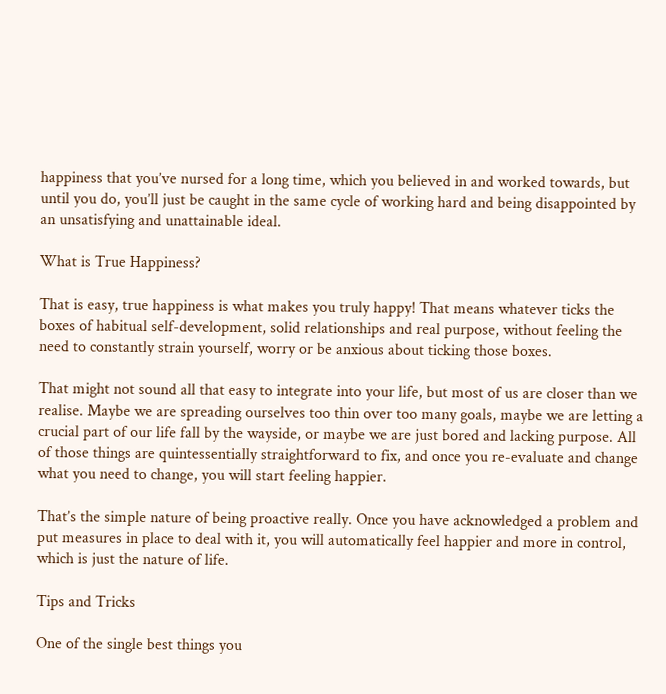happiness that you’ve nursed for a long time, which you believed in and worked towards, but until you do, you’ll just be caught in the same cycle of working hard and being disappointed by an unsatisfying and unattainable ideal.

What is True Happiness?

That is easy, true happiness is what makes you truly happy! That means whatever ticks the boxes of habitual self-development, solid relationships and real purpose, without feeling the need to constantly strain yourself, worry or be anxious about ticking those boxes.

That might not sound all that easy to integrate into your life, but most of us are closer than we realise. Maybe we are spreading ourselves too thin over too many goals, maybe we are letting a crucial part of our life fall by the wayside, or maybe we are just bored and lacking purpose. All of those things are quintessentially straightforward to fix, and once you re-evaluate and change what you need to change, you will start feeling happier.

That’s the simple nature of being proactive really. Once you have acknowledged a problem and put measures in place to deal with it, you will automatically feel happier and more in control, which is just the nature of life.

Tips and Tricks

One of the single best things you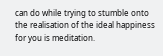can do while trying to stumble onto the realisation of the ideal happiness for you is meditation.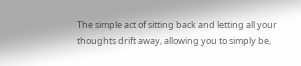The simple act of sitting back and letting all your thoughts drift away, allowing you to simply be,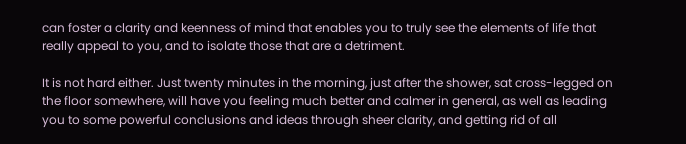can foster a clarity and keenness of mind that enables you to truly see the elements of life that really appeal to you, and to isolate those that are a detriment.

It is not hard either. Just twenty minutes in the morning, just after the shower, sat cross-legged on the floor somewhere, will have you feeling much better and calmer in general, as well as leading you to some powerful conclusions and ideas through sheer clarity, and getting rid of all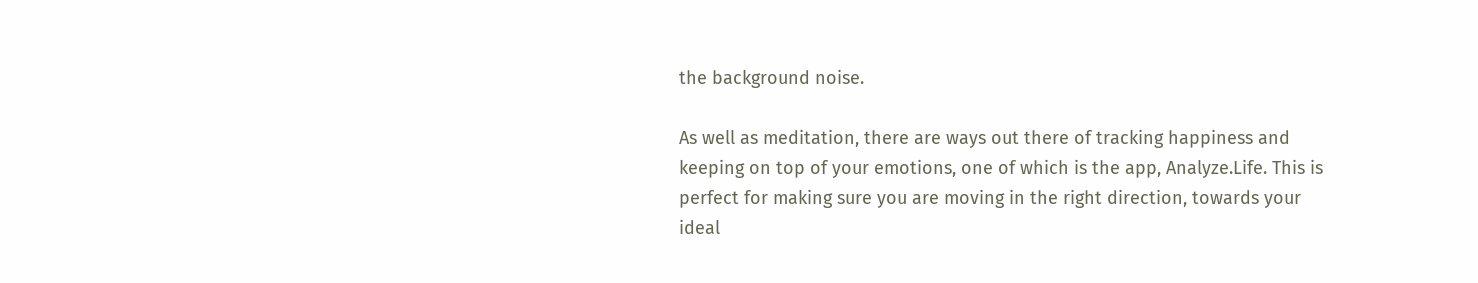the background noise.

As well as meditation, there are ways out there of tracking happiness and keeping on top of your emotions, one of which is the app, Analyze.Life. This is perfect for making sure you are moving in the right direction, towards your ideal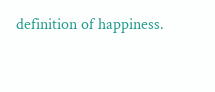definition of happiness.